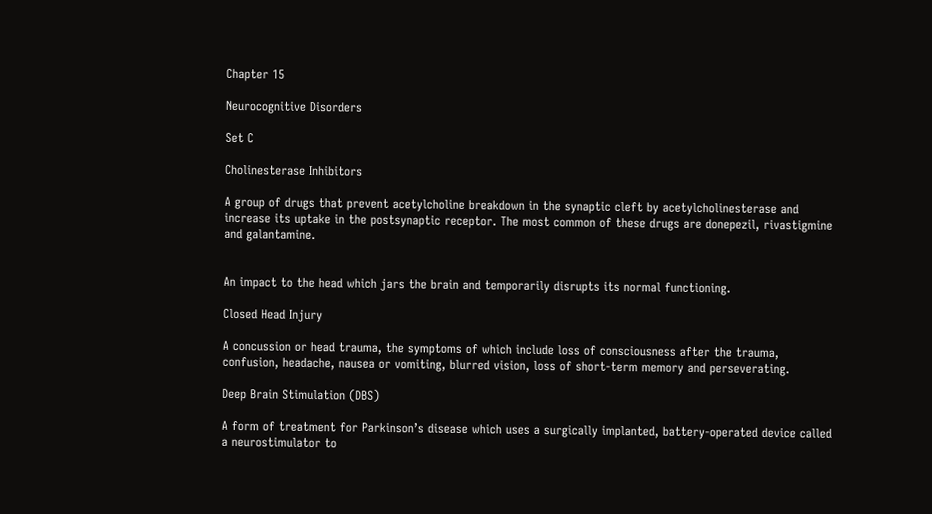Chapter 15

Neurocognitive Disorders

Set C

Cholinesterase Inhibitors

A group of drugs that prevent acetylcholine breakdown in the synaptic cleft by acetylcholinesterase and increase its uptake in the postsynaptic receptor. The most common of these drugs are donepezil, rivastigmine and galantamine.


An impact to the head which jars the brain and temporarily disrupts its normal functioning.

Closed Head Injury

A concussion or head trauma, the symptoms of which include loss of consciousness after the trauma, confusion, headache, nausea or vomiting, blurred vision, loss of short-term memory and perseverating.

Deep Brain Stimulation (DBS)

A form of treatment for Parkinson’s disease which uses a surgically implanted, battery-operated device called a neurostimulator to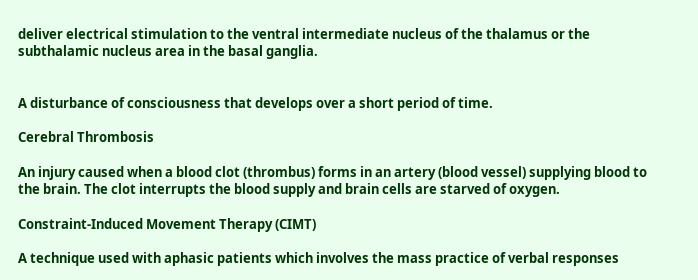deliver electrical stimulation to the ventral intermediate nucleus of the thalamus or the subthalamic nucleus area in the basal ganglia.


A disturbance of consciousness that develops over a short period of time.

Cerebral Thrombosis

An injury caused when a blood clot (thrombus) forms in an artery (blood vessel) supplying blood to the brain. The clot interrupts the blood supply and brain cells are starved of oxygen.

Constraint-Induced Movement Therapy (CIMT)

A technique used with aphasic patients which involves the mass practice of verbal responses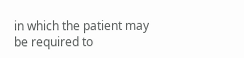in which the patient may be required to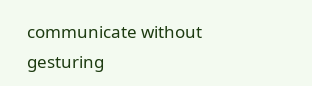communicate without gesturing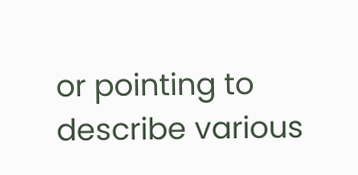or pointing to describe various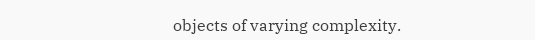objects of varying complexity.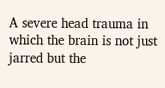A severe head trauma in which the brain is not just jarred but the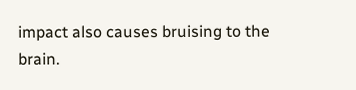impact also causes bruising to the brain.